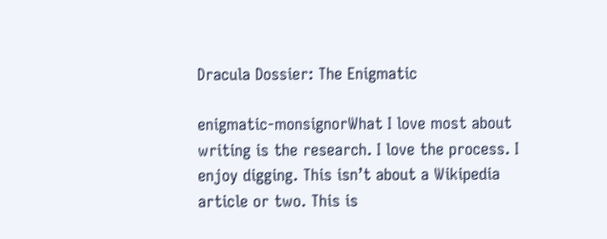Dracula Dossier: The Enigmatic

enigmatic-monsignorWhat I love most about writing is the research. I love the process. I enjoy digging. This isn’t about a Wikipedia article or two. This is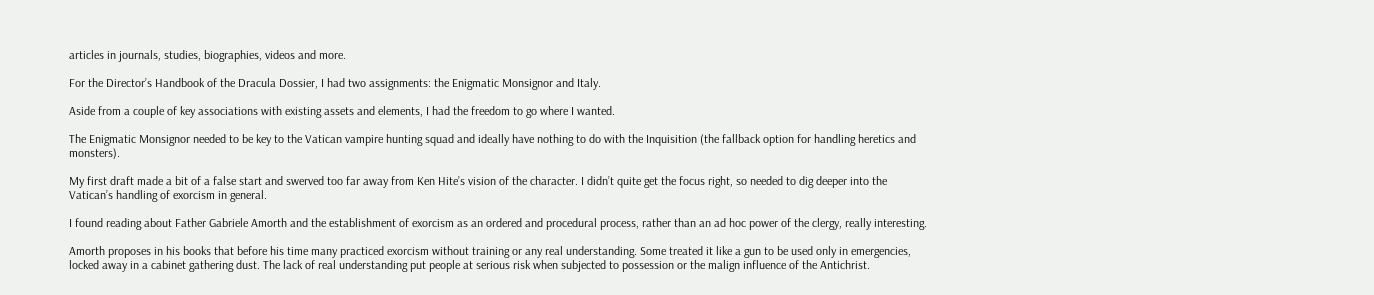articles in journals, studies, biographies, videos and more.

For the Director’s Handbook of the Dracula Dossier, I had two assignments: the Enigmatic Monsignor and Italy.

Aside from a couple of key associations with existing assets and elements, I had the freedom to go where I wanted.

The Enigmatic Monsignor needed to be key to the Vatican vampire hunting squad and ideally have nothing to do with the Inquisition (the fallback option for handling heretics and monsters).

My first draft made a bit of a false start and swerved too far away from Ken Hite’s vision of the character. I didn’t quite get the focus right, so needed to dig deeper into the Vatican’s handling of exorcism in general.

I found reading about Father Gabriele Amorth and the establishment of exorcism as an ordered and procedural process, rather than an ad hoc power of the clergy, really interesting.

Amorth proposes in his books that before his time many practiced exorcism without training or any real understanding. Some treated it like a gun to be used only in emergencies, locked away in a cabinet gathering dust. The lack of real understanding put people at serious risk when subjected to possession or the malign influence of the Antichrist.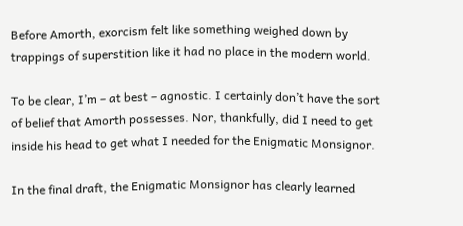Before Amorth, exorcism felt like something weighed down by trappings of superstition like it had no place in the modern world.

To be clear, I’m – at best – agnostic. I certainly don’t have the sort of belief that Amorth possesses. Nor, thankfully, did I need to get inside his head to get what I needed for the Enigmatic Monsignor.

In the final draft, the Enigmatic Monsignor has clearly learned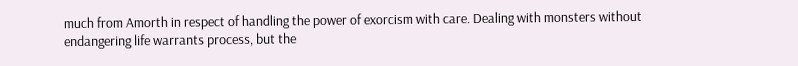much from Amorth in respect of handling the power of exorcism with care. Dealing with monsters without endangering life warrants process, but the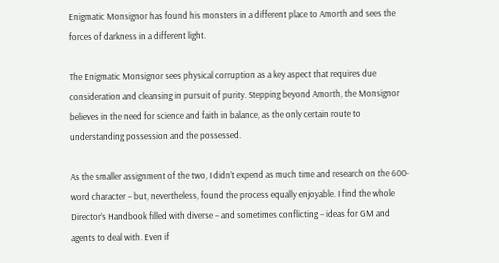Enigmatic Monsignor has found his monsters in a different place to Amorth and sees the forces of darkness in a different light.

The Enigmatic Monsignor sees physical corruption as a key aspect that requires due consideration and cleansing in pursuit of purity. Stepping beyond Amorth, the Monsignor believes in the need for science and faith in balance, as the only certain route to understanding possession and the possessed.

As the smaller assignment of the two, I didn’t expend as much time and research on the 600-word character – but, nevertheless, found the process equally enjoyable. I find the whole Director’s Handbook filled with diverse – and sometimes conflicting – ideas for GM and agents to deal with. Even if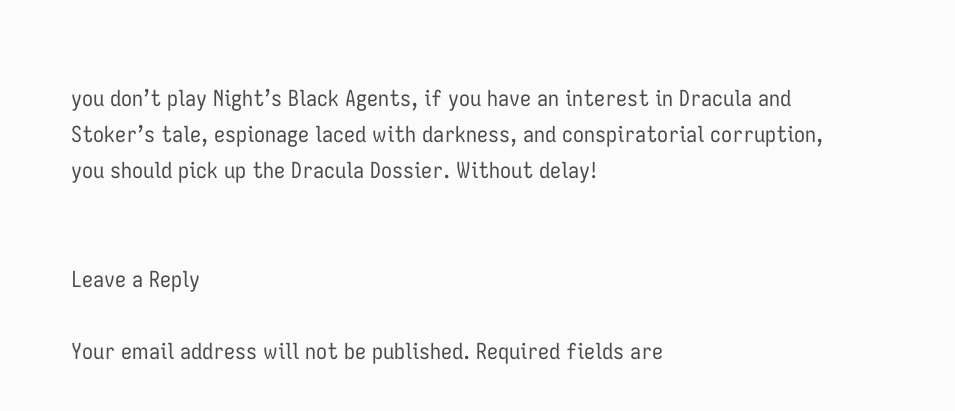you don’t play Night’s Black Agents, if you have an interest in Dracula and Stoker’s tale, espionage laced with darkness, and conspiratorial corruption, you should pick up the Dracula Dossier. Without delay!


Leave a Reply

Your email address will not be published. Required fields are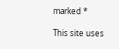marked *

This site uses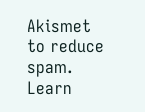Akismet to reduce spam. Learn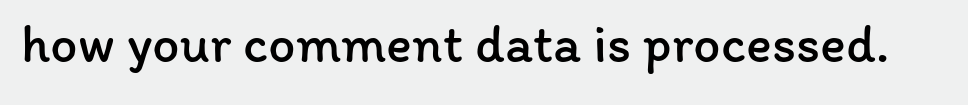how your comment data is processed.